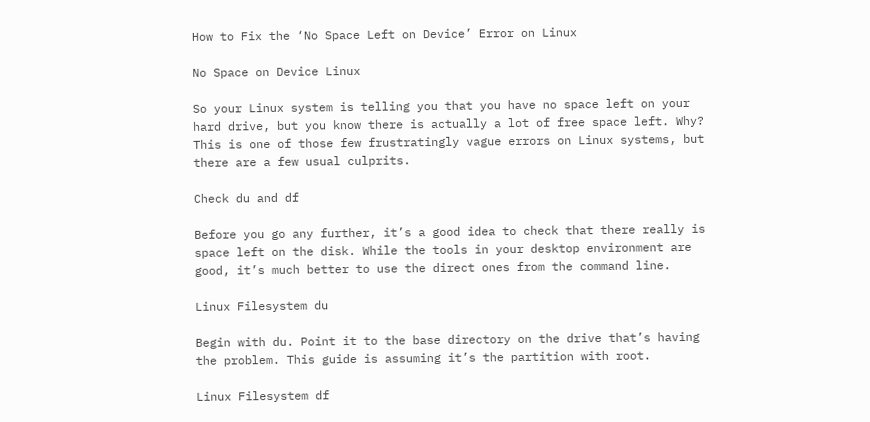How to Fix the ‘No Space Left on Device’ Error on Linux

No Space on Device Linux

So your Linux system is telling you that you have no space left on your hard drive, but you know there is actually a lot of free space left. Why? This is one of those few frustratingly vague errors on Linux systems, but there are a few usual culprits.

Check du and df

Before you go any further, it’s a good idea to check that there really is space left on the disk. While the tools in your desktop environment are good, it’s much better to use the direct ones from the command line.

Linux Filesystem du

Begin with du. Point it to the base directory on the drive that’s having the problem. This guide is assuming it’s the partition with root.

Linux Filesystem df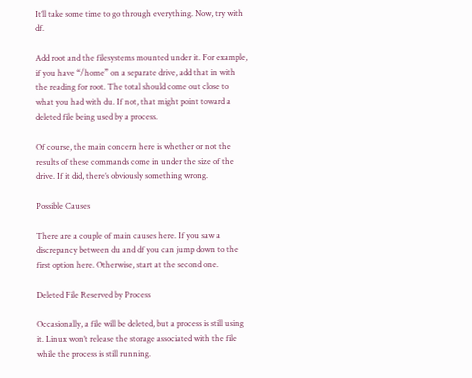It’ll take some time to go through everything. Now, try with df.

Add root and the filesystems mounted under it. For example, if you have “/home” on a separate drive, add that in with the reading for root. The total should come out close to what you had with du. If not, that might point toward a deleted file being used by a process.

Of course, the main concern here is whether or not the results of these commands come in under the size of the drive. If it did, there’s obviously something wrong.

Possible Causes

There are a couple of main causes here. If you saw a discrepancy between du and df you can jump down to the first option here. Otherwise, start at the second one.

Deleted File Reserved by Process

Occasionally, a file will be deleted, but a process is still using it. Linux won’t release the storage associated with the file while the process is still running.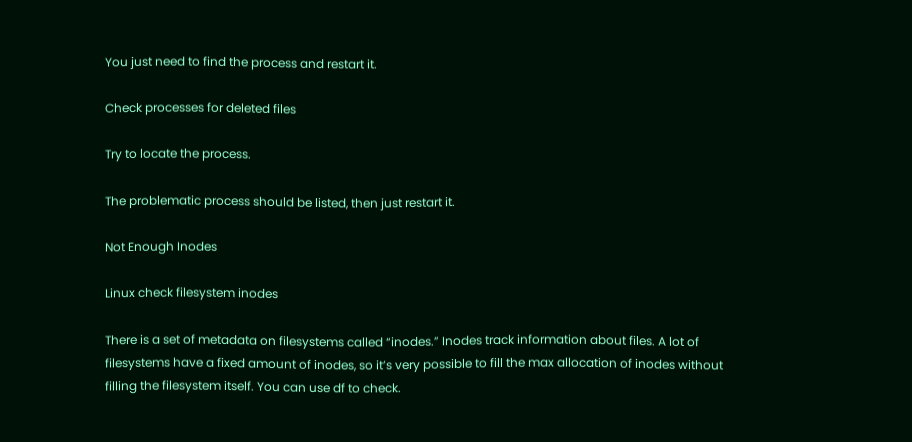You just need to find the process and restart it.

Check processes for deleted files

Try to locate the process.

The problematic process should be listed, then just restart it.

Not Enough Inodes

Linux check filesystem inodes

There is a set of metadata on filesystems called “inodes.” Inodes track information about files. A lot of filesystems have a fixed amount of inodes, so it’s very possible to fill the max allocation of inodes without filling the filesystem itself. You can use df to check.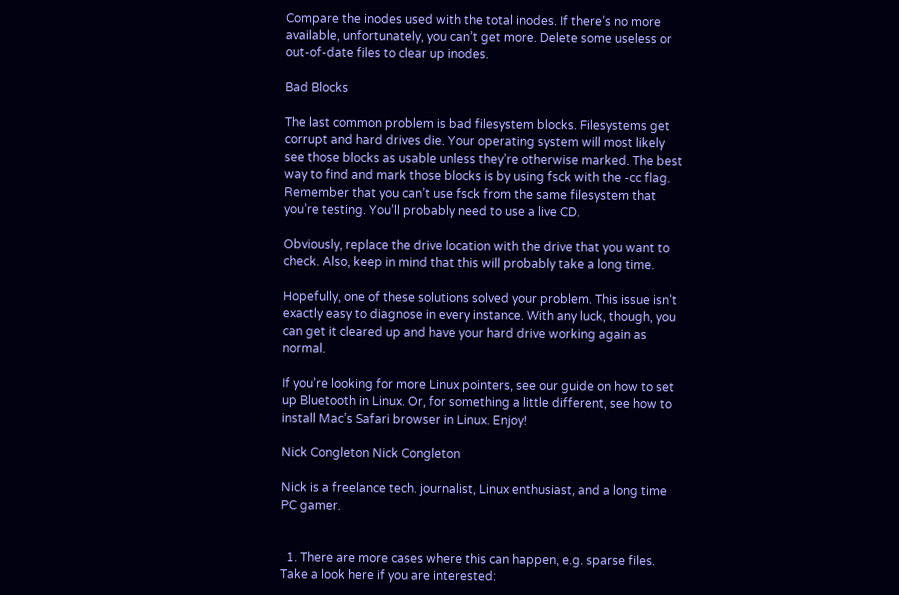Compare the inodes used with the total inodes. If there’s no more available, unfortunately, you can’t get more. Delete some useless or out-of-date files to clear up inodes.

Bad Blocks

The last common problem is bad filesystem blocks. Filesystems get corrupt and hard drives die. Your operating system will most likely see those blocks as usable unless they’re otherwise marked. The best way to find and mark those blocks is by using fsck with the -cc flag. Remember that you can’t use fsck from the same filesystem that you’re testing. You’ll probably need to use a live CD.

Obviously, replace the drive location with the drive that you want to check. Also, keep in mind that this will probably take a long time.

Hopefully, one of these solutions solved your problem. This issue isn’t exactly easy to diagnose in every instance. With any luck, though, you can get it cleared up and have your hard drive working again as normal.

If you’re looking for more Linux pointers, see our guide on how to set up Bluetooth in Linux. Or, for something a little different, see how to install Mac’s Safari browser in Linux. Enjoy!

Nick Congleton Nick Congleton

Nick is a freelance tech. journalist, Linux enthusiast, and a long time PC gamer.


  1. There are more cases where this can happen, e.g. sparse files. Take a look here if you are interested: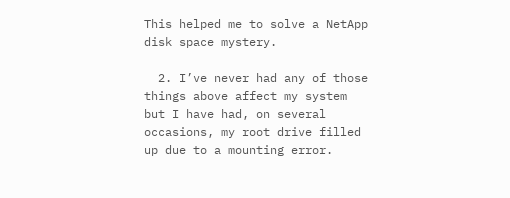This helped me to solve a NetApp disk space mystery.

  2. I’ve never had any of those things above affect my system but I have had, on several occasions, my root drive filled up due to a mounting error.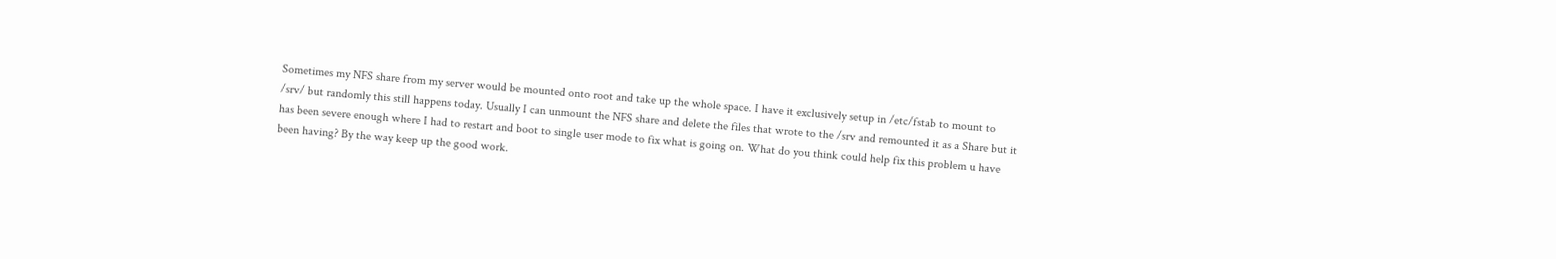Sometimes my NFS share from my server would be mounted onto root and take up the whole space. I have it exclusively setup in /etc/fstab to mount to /srv/ but randomly this still happens today. Usually I can unmount the NFS share and delete the files that wrote to the /srv and remounted it as a Share but it has been severe enough where I had to restart and boot to single user mode to fix what is going on. What do you think could help fix this problem u have been having? By the way keep up the good work.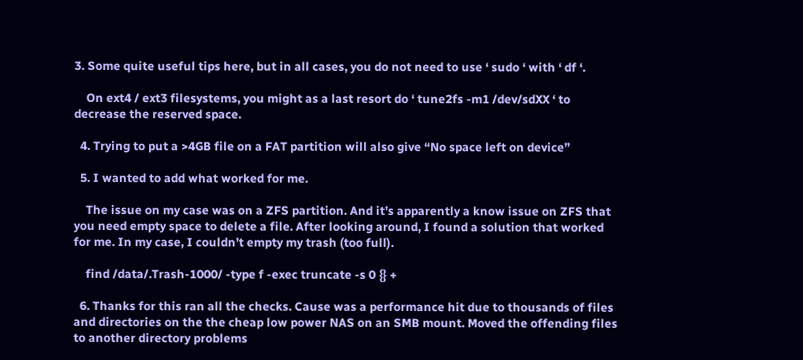3. Some quite useful tips here, but in all cases, you do not need to use ‘ sudo ‘ with ‘ df ‘.

    On ext4 / ext3 filesystems, you might as a last resort do ‘ tune2fs -m1 /dev/sdXX ‘ to decrease the reserved space.

  4. Trying to put a >4GB file on a FAT partition will also give “No space left on device”

  5. I wanted to add what worked for me.

    The issue on my case was on a ZFS partition. And it’s apparently a know issue on ZFS that you need empty space to delete a file. After looking around, I found a solution that worked for me. In my case, I couldn’t empty my trash (too full).

    find /data/.Trash-1000/ -type f -exec truncate -s 0 {} +

  6. Thanks for this ran all the checks. Cause was a performance hit due to thousands of files and directories on the the cheap low power NAS on an SMB mount. Moved the offending files to another directory problems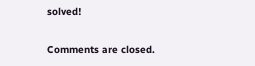solved!

Comments are closed.